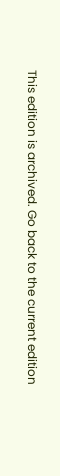This edition is archived. Go back to the current edition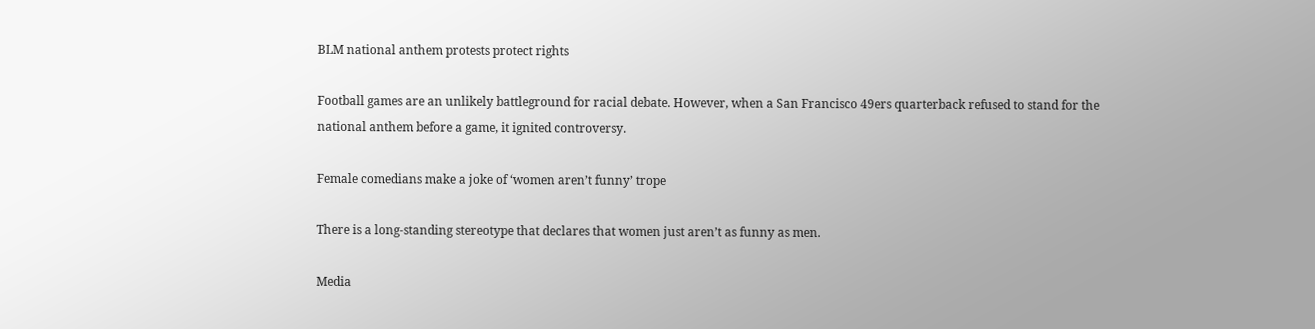BLM national anthem protests protect rights

Football games are an unlikely battleground for racial debate. However, when a San Francisco 49ers quarterback refused to stand for the national anthem before a game, it ignited controversy.

Female comedians make a joke of ‘women aren’t funny’ trope

There is a long-standing stereotype that declares that women just aren’t as funny as men.

Media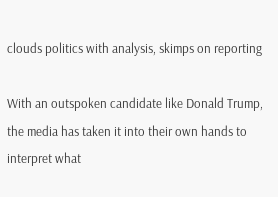clouds politics with analysis, skimps on reporting

With an outspoken candidate like Donald Trump, the media has taken it into their own hands to interpret what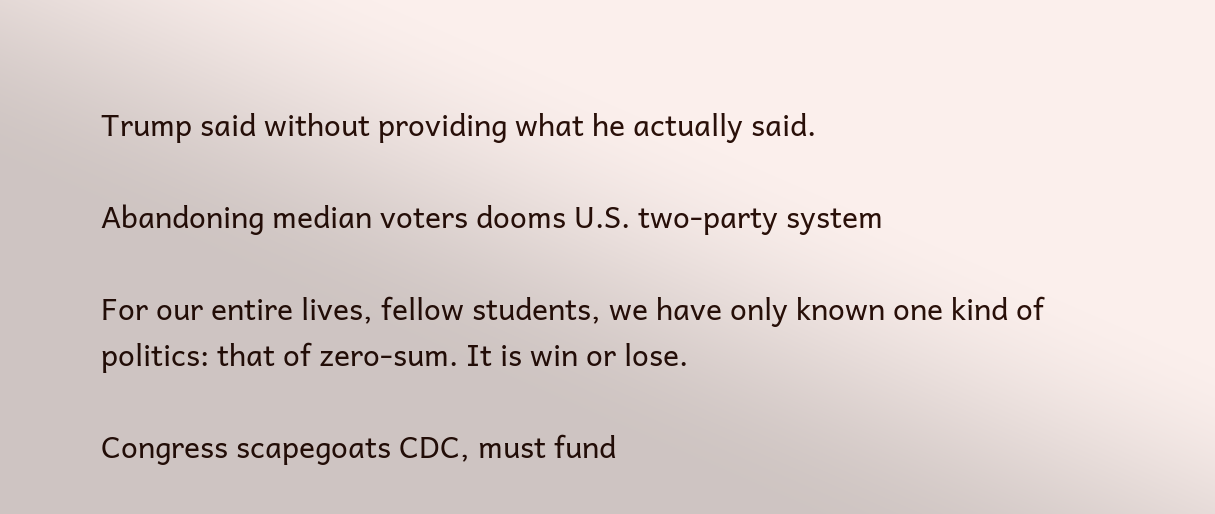Trump said without providing what he actually said.

Abandoning median voters dooms U.S. two-party system

For our entire lives, fellow students, we have only known one kind of politics: that of zero-sum. It is win or lose.

Congress scapegoats CDC, must fund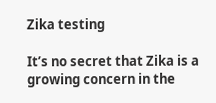Zika testing

It’s no secret that Zika is a growing concern in the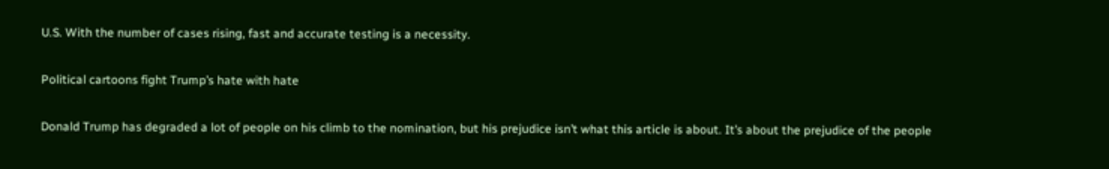U.S. With the number of cases rising, fast and accurate testing is a necessity.

Political cartoons fight Trump’s hate with hate

Donald Trump has degraded a lot of people on his climb to the nomination, but his prejudice isn’t what this article is about. It’s about the prejudice of the people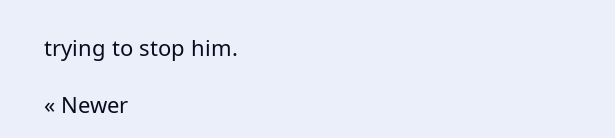trying to stop him.

« Newer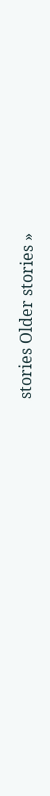stories Older stories »